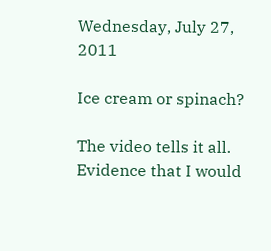Wednesday, July 27, 2011

Ice cream or spinach?

The video tells it all. Evidence that I would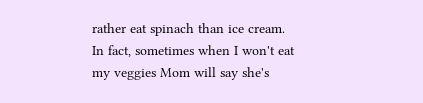rather eat spinach than ice cream. In fact, sometimes when I won't eat my veggies Mom will say she's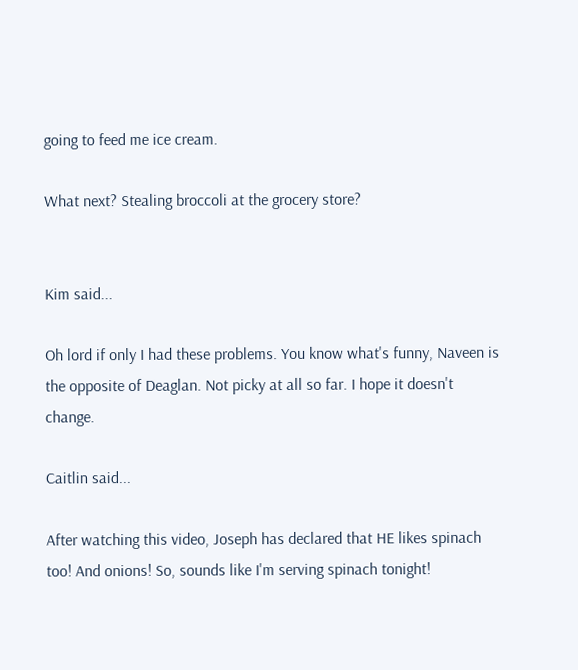going to feed me ice cream.

What next? Stealing broccoli at the grocery store?


Kim said...

Oh lord if only I had these problems. You know what's funny, Naveen is the opposite of Deaglan. Not picky at all so far. I hope it doesn't change.

Caitlin said...

After watching this video, Joseph has declared that HE likes spinach too! And onions! So, sounds like I'm serving spinach tonight!